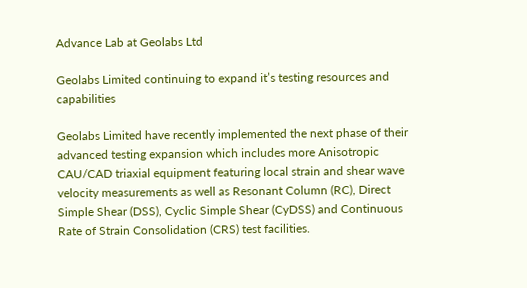Advance Lab at Geolabs Ltd

Geolabs Limited continuing to expand it’s testing resources and capabilities

Geolabs Limited have recently implemented the next phase of their advanced testing expansion which includes more Anisotropic CAU/CAD triaxial equipment featuring local strain and shear wave velocity measurements as well as Resonant Column (RC), Direct Simple Shear (DSS), Cyclic Simple Shear (CyDSS) and Continuous Rate of Strain Consolidation (CRS) test facilities.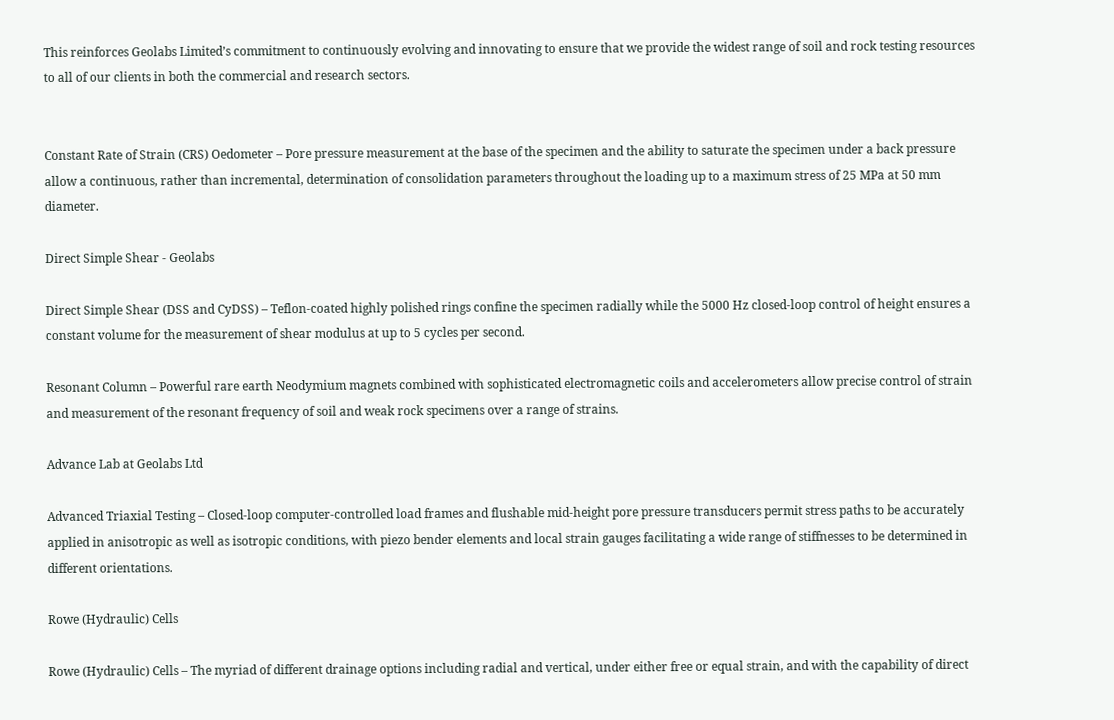This reinforces Geolabs Limited’s commitment to continuously evolving and innovating to ensure that we provide the widest range of soil and rock testing resources to all of our clients in both the commercial and research sectors.


Constant Rate of Strain (CRS) Oedometer – Pore pressure measurement at the base of the specimen and the ability to saturate the specimen under a back pressure allow a continuous, rather than incremental, determination of consolidation parameters throughout the loading up to a maximum stress of 25 MPa at 50 mm diameter.

Direct Simple Shear - Geolabs

Direct Simple Shear (DSS and CyDSS) – Teflon-coated highly polished rings confine the specimen radially while the 5000 Hz closed-loop control of height ensures a constant volume for the measurement of shear modulus at up to 5 cycles per second.

Resonant Column – Powerful rare earth Neodymium magnets combined with sophisticated electromagnetic coils and accelerometers allow precise control of strain and measurement of the resonant frequency of soil and weak rock specimens over a range of strains.

Advance Lab at Geolabs Ltd

Advanced Triaxial Testing – Closed-loop computer-controlled load frames and flushable mid-height pore pressure transducers permit stress paths to be accurately applied in anisotropic as well as isotropic conditions, with piezo bender elements and local strain gauges facilitating a wide range of stiffnesses to be determined in different orientations.

Rowe (Hydraulic) Cells

Rowe (Hydraulic) Cells – The myriad of different drainage options including radial and vertical, under either free or equal strain, and with the capability of direct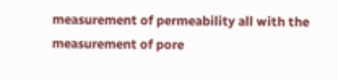measurement of permeability all with the measurement of pore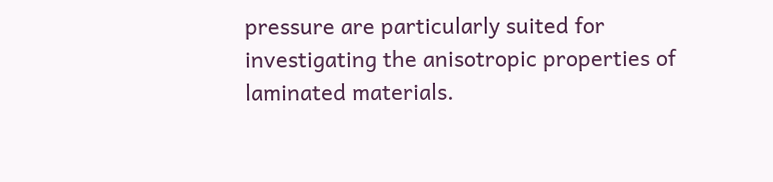pressure are particularly suited for investigating the anisotropic properties of laminated materials.